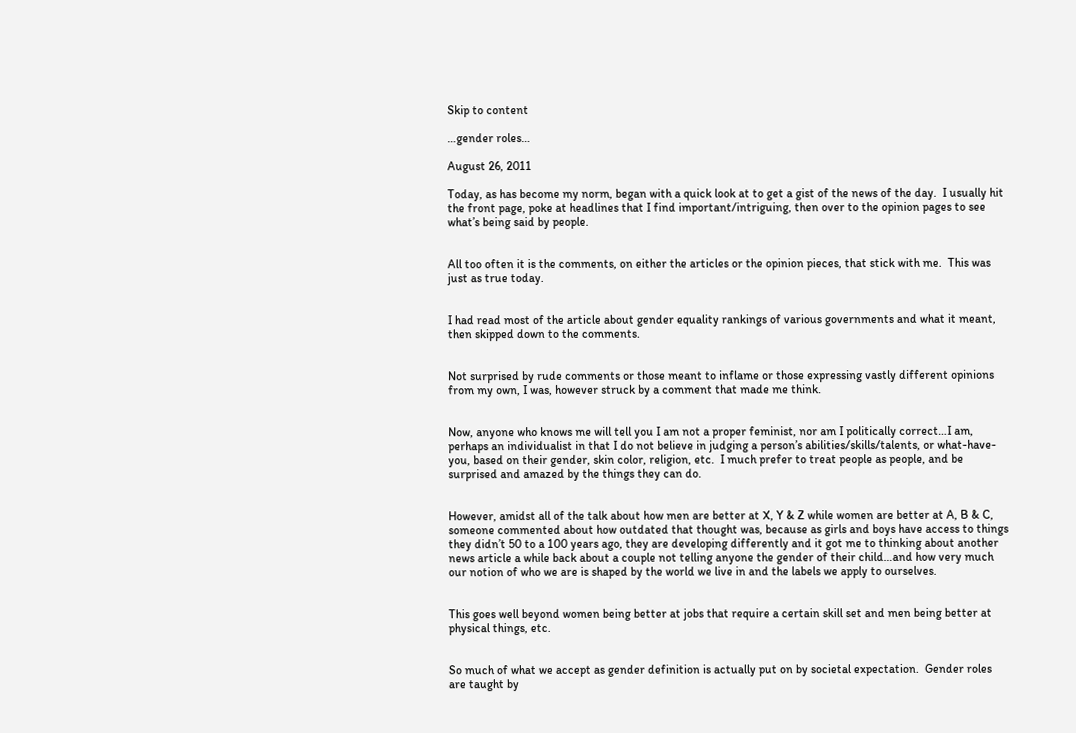Skip to content

…gender roles…

August 26, 2011

Today, as has become my norm, began with a quick look at to get a gist of the news of the day.  I usually hit the front page, poke at headlines that I find important/intriguing, then over to the opinion pages to see what’s being said by people.


All too often it is the comments, on either the articles or the opinion pieces, that stick with me.  This was just as true today.


I had read most of the article about gender equality rankings of various governments and what it meant, then skipped down to the comments.


Not surprised by rude comments or those meant to inflame or those expressing vastly different opinions from my own, I was, however struck by a comment that made me think.


Now, anyone who knows me will tell you I am not a proper feminist, nor am I politically correct…I am, perhaps an individualist in that I do not believe in judging a person’s abilities/skills/talents, or what-have-you, based on their gender, skin color, religion, etc.  I much prefer to treat people as people, and be surprised and amazed by the things they can do.


However, amidst all of the talk about how men are better at X, Y & Z while women are better at A, B & C, someone commented about how outdated that thought was, because as girls and boys have access to things they didn’t 50 to a 100 years ago, they are developing differently and it got me to thinking about another news article a while back about a couple not telling anyone the gender of their child…and how very much our notion of who we are is shaped by the world we live in and the labels we apply to ourselves.


This goes well beyond women being better at jobs that require a certain skill set and men being better at physical things, etc.


So much of what we accept as gender definition is actually put on by societal expectation.  Gender roles are taught by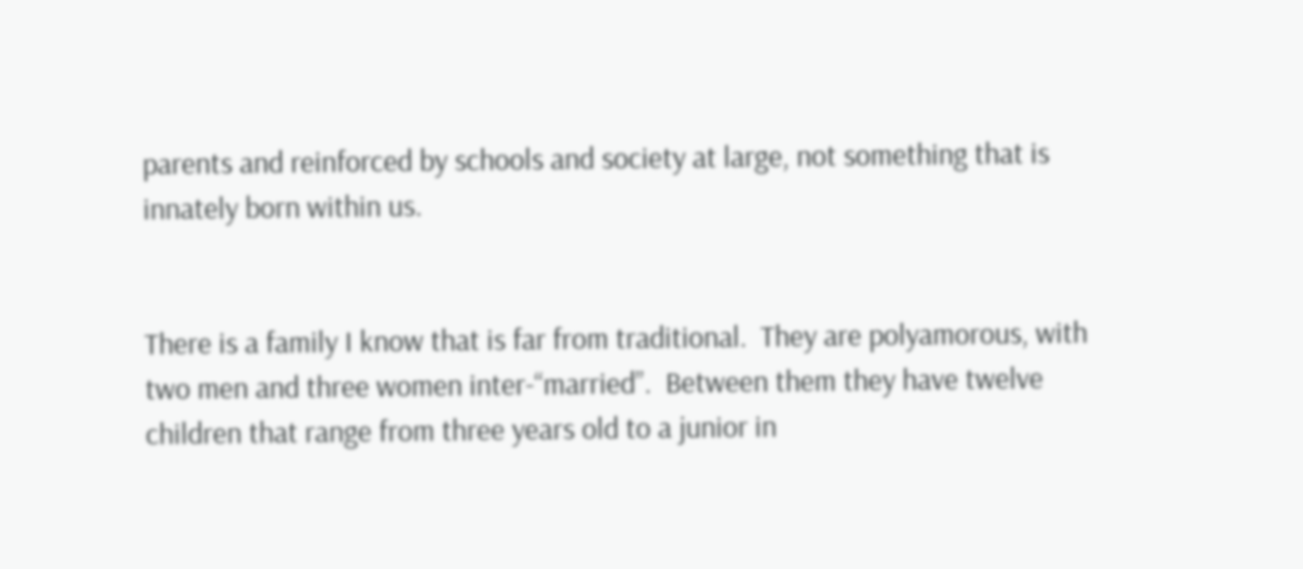parents and reinforced by schools and society at large, not something that is innately born within us.


There is a family I know that is far from traditional.  They are polyamorous, with two men and three women inter-“married”.  Between them they have twelve children that range from three years old to a junior in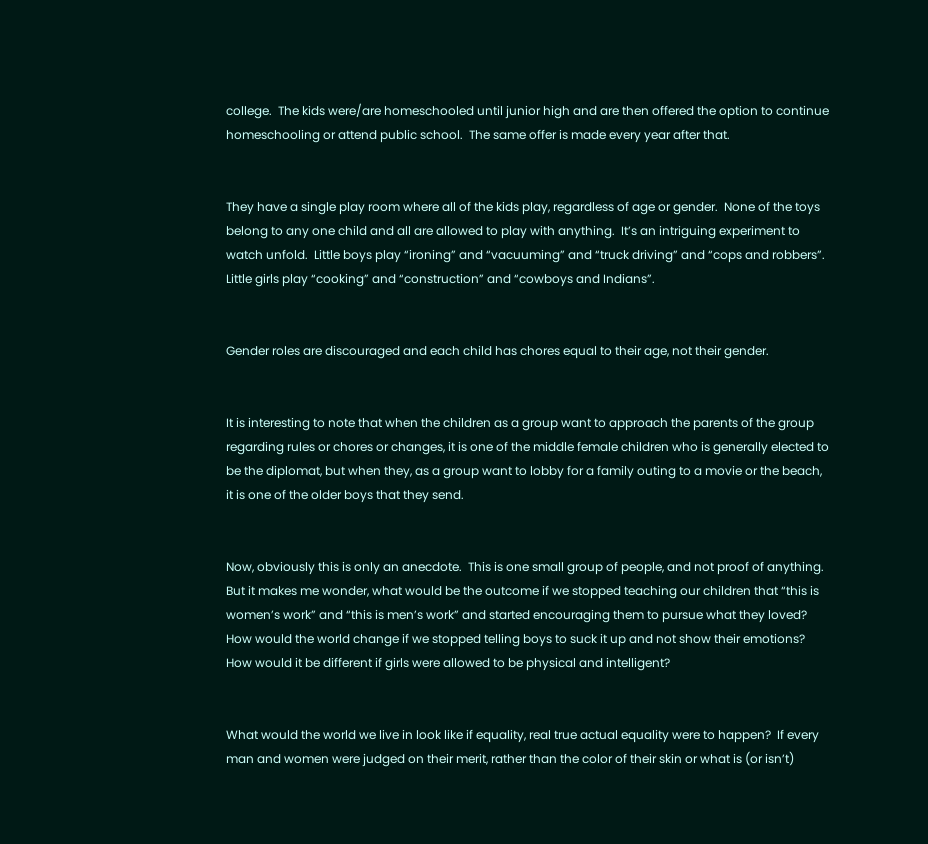college.  The kids were/are homeschooled until junior high and are then offered the option to continue homeschooling or attend public school.  The same offer is made every year after that.


They have a single play room where all of the kids play, regardless of age or gender.  None of the toys belong to any one child and all are allowed to play with anything.  It’s an intriguing experiment to watch unfold.  Little boys play “ironing” and “vacuuming” and “truck driving” and “cops and robbers”.  Little girls play “cooking” and “construction” and “cowboys and Indians”.


Gender roles are discouraged and each child has chores equal to their age, not their gender.


It is interesting to note that when the children as a group want to approach the parents of the group regarding rules or chores or changes, it is one of the middle female children who is generally elected to be the diplomat, but when they, as a group want to lobby for a family outing to a movie or the beach, it is one of the older boys that they send.


Now, obviously this is only an anecdote.  This is one small group of people, and not proof of anything.  But it makes me wonder, what would be the outcome if we stopped teaching our children that “this is women’s work” and “this is men’s work” and started encouraging them to pursue what they loved?  How would the world change if we stopped telling boys to suck it up and not show their emotions?  How would it be different if girls were allowed to be physical and intelligent?


What would the world we live in look like if equality, real true actual equality were to happen?  If every man and women were judged on their merit, rather than the color of their skin or what is (or isn’t)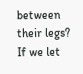between their legs?  If we let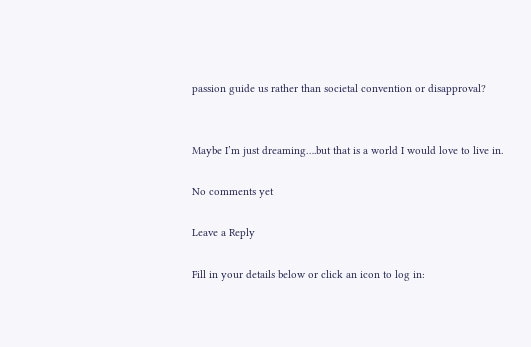passion guide us rather than societal convention or disapproval?


Maybe I’m just dreaming….but that is a world I would love to live in.

No comments yet

Leave a Reply

Fill in your details below or click an icon to log in: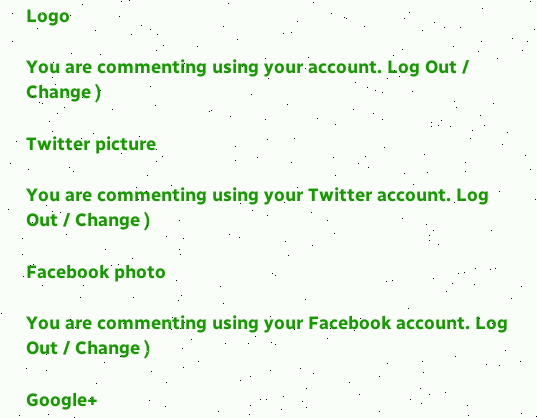Logo

You are commenting using your account. Log Out / Change )

Twitter picture

You are commenting using your Twitter account. Log Out / Change )

Facebook photo

You are commenting using your Facebook account. Log Out / Change )

Google+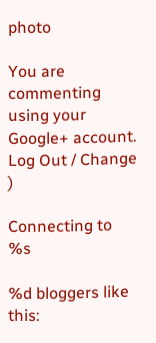photo

You are commenting using your Google+ account. Log Out / Change )

Connecting to %s

%d bloggers like this: